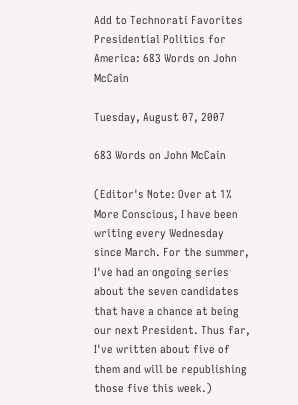Add to Technorati Favorites Presidential Politics for America: 683 Words on John McCain

Tuesday, August 07, 2007

683 Words on John McCain

(Editor's Note: Over at 1% More Conscious, I have been writing every Wednesday since March. For the summer, I've had an ongoing series about the seven candidates that have a chance at being our next President. Thus far, I've written about five of them and will be republishing those five this week.)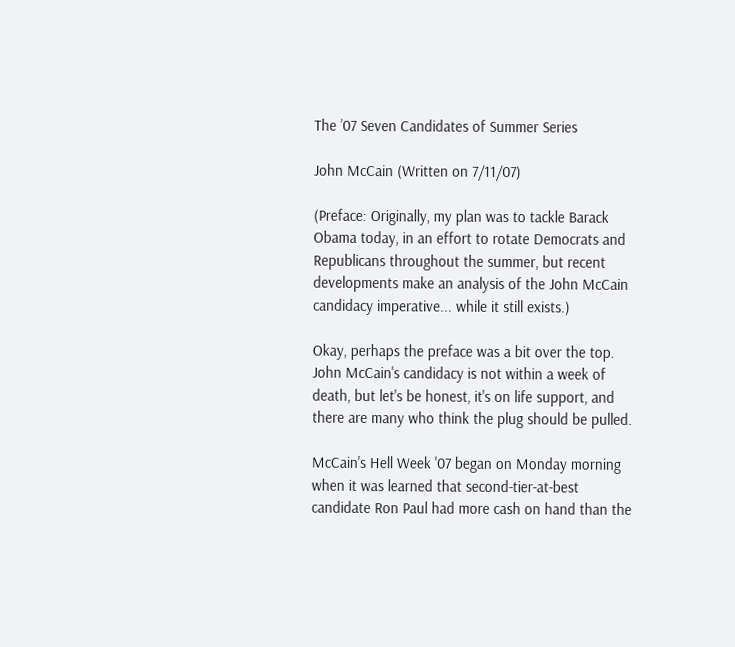The ’07 Seven Candidates of Summer Series

John McCain (Written on 7/11/07)

(Preface: Originally, my plan was to tackle Barack Obama today, in an effort to rotate Democrats and Republicans throughout the summer, but recent developments make an analysis of the John McCain candidacy imperative... while it still exists.)

Okay, perhaps the preface was a bit over the top. John McCain's candidacy is not within a week of death, but let's be honest, it's on life support, and there are many who think the plug should be pulled.

McCain's Hell Week '07 began on Monday morning when it was learned that second-tier-at-best candidate Ron Paul had more cash on hand than the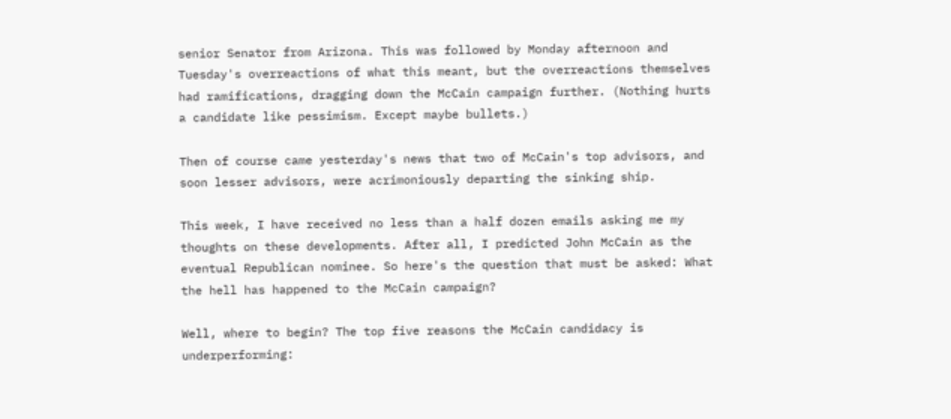senior Senator from Arizona. This was followed by Monday afternoon and Tuesday's overreactions of what this meant, but the overreactions themselves had ramifications, dragging down the McCain campaign further. (Nothing hurts a candidate like pessimism. Except maybe bullets.)

Then of course came yesterday's news that two of McCain's top advisors, and soon lesser advisors, were acrimoniously departing the sinking ship.

This week, I have received no less than a half dozen emails asking me my thoughts on these developments. After all, I predicted John McCain as the eventual Republican nominee. So here's the question that must be asked: What the hell has happened to the McCain campaign?

Well, where to begin? The top five reasons the McCain candidacy is underperforming: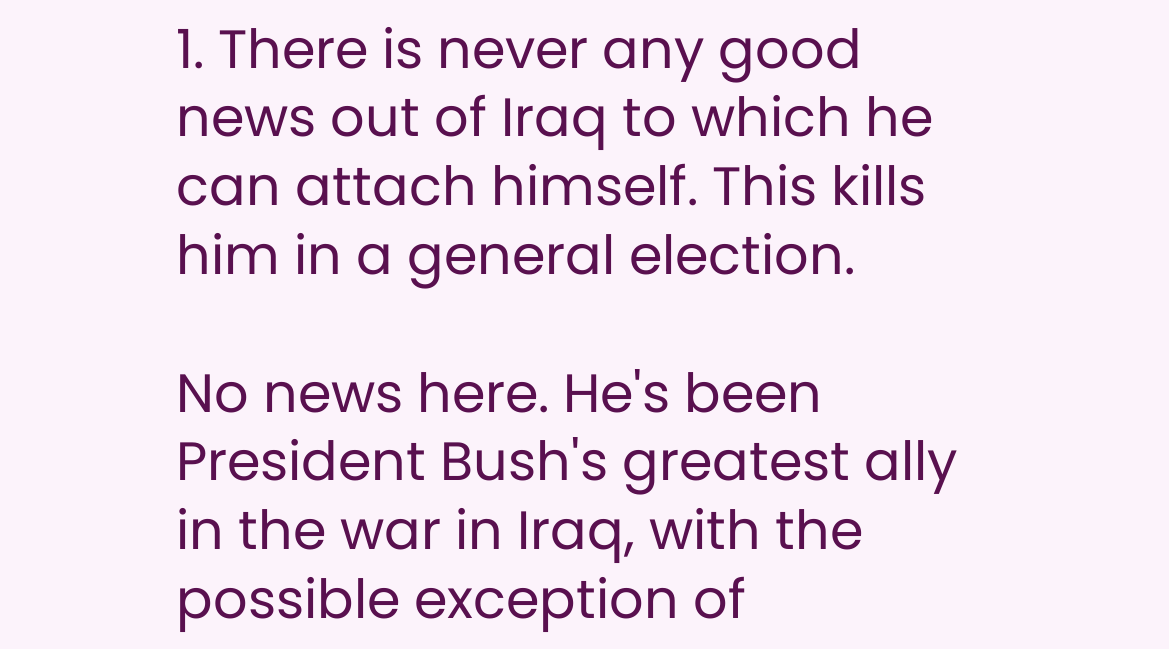1. There is never any good news out of Iraq to which he can attach himself. This kills him in a general election.

No news here. He's been President Bush's greatest ally in the war in Iraq, with the possible exception of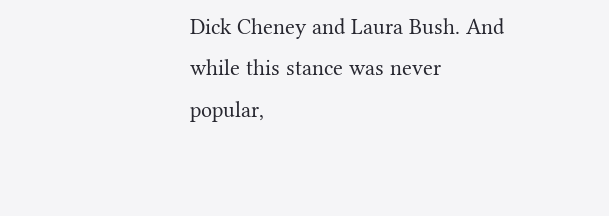Dick Cheney and Laura Bush. And while this stance was never popular,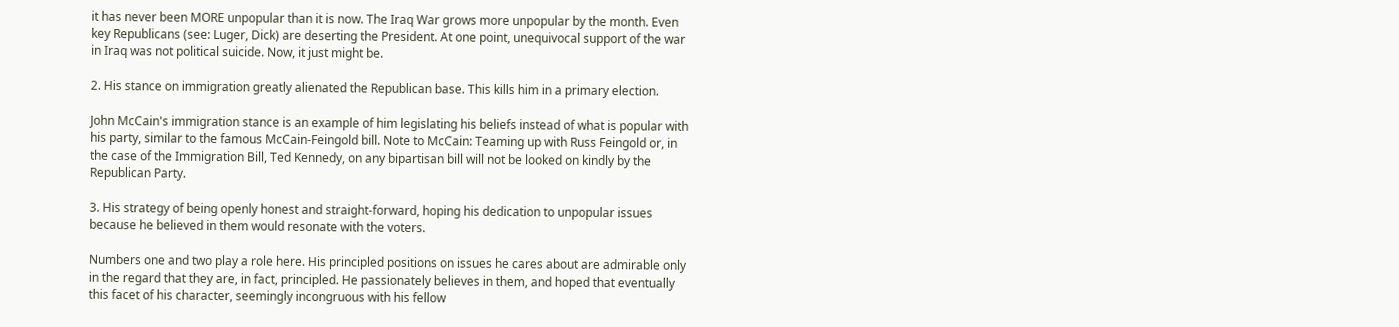it has never been MORE unpopular than it is now. The Iraq War grows more unpopular by the month. Even key Republicans (see: Luger, Dick) are deserting the President. At one point, unequivocal support of the war in Iraq was not political suicide. Now, it just might be.

2. His stance on immigration greatly alienated the Republican base. This kills him in a primary election.

John McCain's immigration stance is an example of him legislating his beliefs instead of what is popular with his party, similar to the famous McCain-Feingold bill. Note to McCain: Teaming up with Russ Feingold or, in the case of the Immigration Bill, Ted Kennedy, on any bipartisan bill will not be looked on kindly by the Republican Party.

3. His strategy of being openly honest and straight-forward, hoping his dedication to unpopular issues because he believed in them would resonate with the voters.

Numbers one and two play a role here. His principled positions on issues he cares about are admirable only in the regard that they are, in fact, principled. He passionately believes in them, and hoped that eventually this facet of his character, seemingly incongruous with his fellow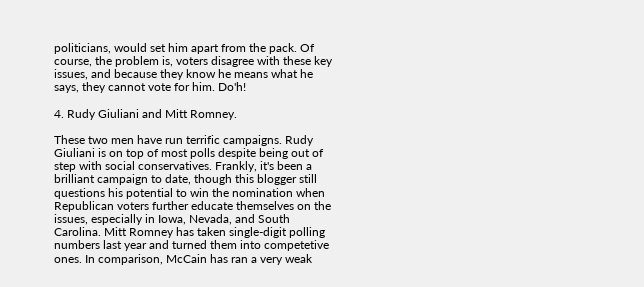politicians, would set him apart from the pack. Of course, the problem is, voters disagree with these key issues, and because they know he means what he says, they cannot vote for him. Do'h!

4. Rudy Giuliani and Mitt Romney.

These two men have run terrific campaigns. Rudy Giuliani is on top of most polls despite being out of step with social conservatives. Frankly, it's been a brilliant campaign to date, though this blogger still questions his potential to win the nomination when Republican voters further educate themselves on the issues, especially in Iowa, Nevada, and South Carolina. Mitt Romney has taken single-digit polling numbers last year and turned them into competetive ones. In comparison, McCain has ran a very weak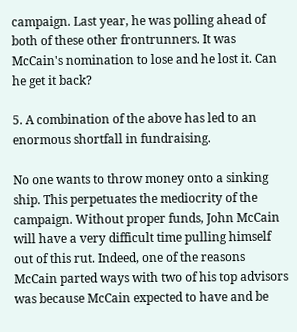campaign. Last year, he was polling ahead of both of these other frontrunners. It was McCain's nomination to lose and he lost it. Can he get it back?

5. A combination of the above has led to an enormous shortfall in fundraising.

No one wants to throw money onto a sinking ship. This perpetuates the mediocrity of the campaign. Without proper funds, John McCain will have a very difficult time pulling himself out of this rut. Indeed, one of the reasons McCain parted ways with two of his top advisors was because McCain expected to have and be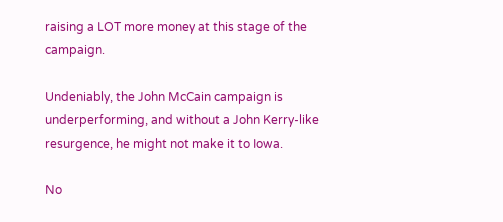raising a LOT more money at this stage of the campaign.

Undeniably, the John McCain campaign is underperforming, and without a John Kerry-like resurgence, he might not make it to Iowa.

No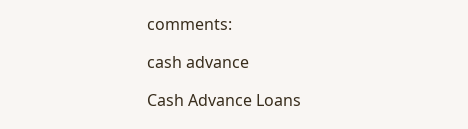comments:

cash advance

Cash Advance Loans